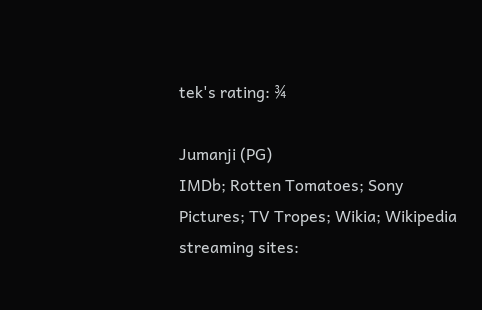tek's rating: ¾

Jumanji (PG)
IMDb; Rotten Tomatoes; Sony Pictures; TV Tropes; Wikia; Wikipedia
streaming sites: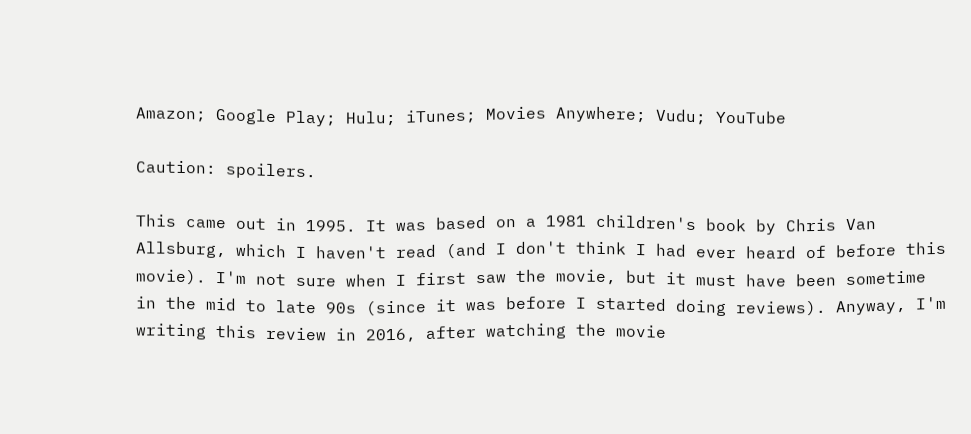Amazon; Google Play; Hulu; iTunes; Movies Anywhere; Vudu; YouTube

Caution: spoilers.

This came out in 1995. It was based on a 1981 children's book by Chris Van Allsburg, which I haven't read (and I don't think I had ever heard of before this movie). I'm not sure when I first saw the movie, but it must have been sometime in the mid to late 90s (since it was before I started doing reviews). Anyway, I'm writing this review in 2016, after watching the movie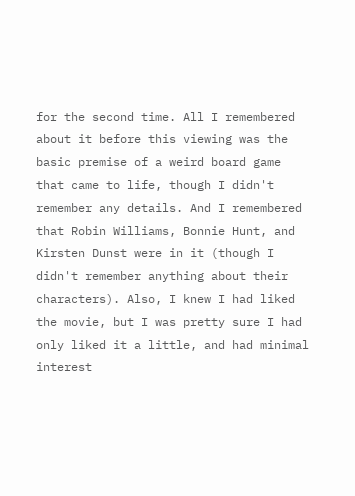for the second time. All I remembered about it before this viewing was the basic premise of a weird board game that came to life, though I didn't remember any details. And I remembered that Robin Williams, Bonnie Hunt, and Kirsten Dunst were in it (though I didn't remember anything about their characters). Also, I knew I had liked the movie, but I was pretty sure I had only liked it a little, and had minimal interest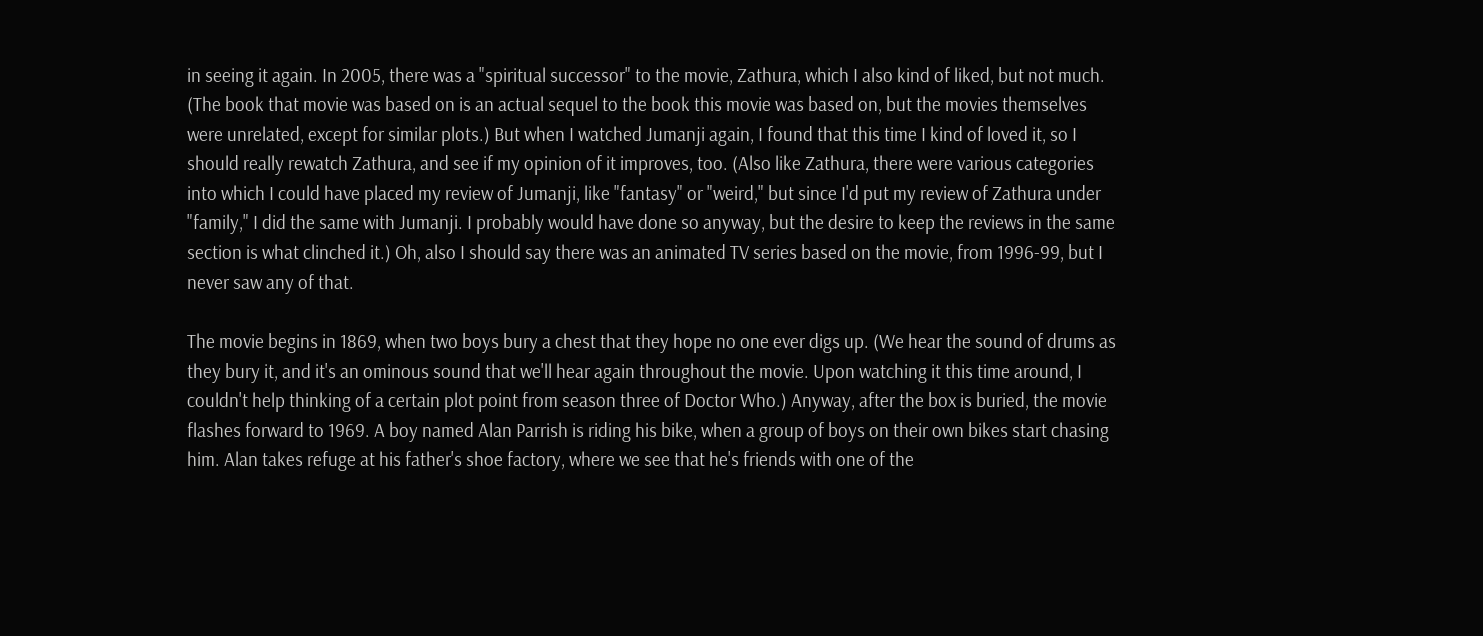in seeing it again. In 2005, there was a "spiritual successor" to the movie, Zathura, which I also kind of liked, but not much. (The book that movie was based on is an actual sequel to the book this movie was based on, but the movies themselves were unrelated, except for similar plots.) But when I watched Jumanji again, I found that this time I kind of loved it, so I should really rewatch Zathura, and see if my opinion of it improves, too. (Also like Zathura, there were various categories into which I could have placed my review of Jumanji, like "fantasy" or "weird," but since I'd put my review of Zathura under "family," I did the same with Jumanji. I probably would have done so anyway, but the desire to keep the reviews in the same section is what clinched it.) Oh, also I should say there was an animated TV series based on the movie, from 1996-99, but I never saw any of that.

The movie begins in 1869, when two boys bury a chest that they hope no one ever digs up. (We hear the sound of drums as they bury it, and it's an ominous sound that we'll hear again throughout the movie. Upon watching it this time around, I couldn't help thinking of a certain plot point from season three of Doctor Who.) Anyway, after the box is buried, the movie flashes forward to 1969. A boy named Alan Parrish is riding his bike, when a group of boys on their own bikes start chasing him. Alan takes refuge at his father's shoe factory, where we see that he's friends with one of the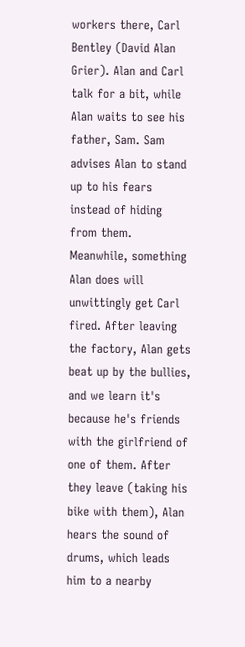workers there, Carl Bentley (David Alan Grier). Alan and Carl talk for a bit, while Alan waits to see his father, Sam. Sam advises Alan to stand up to his fears instead of hiding from them. Meanwhile, something Alan does will unwittingly get Carl fired. After leaving the factory, Alan gets beat up by the bullies, and we learn it's because he's friends with the girlfriend of one of them. After they leave (taking his bike with them), Alan hears the sound of drums, which leads him to a nearby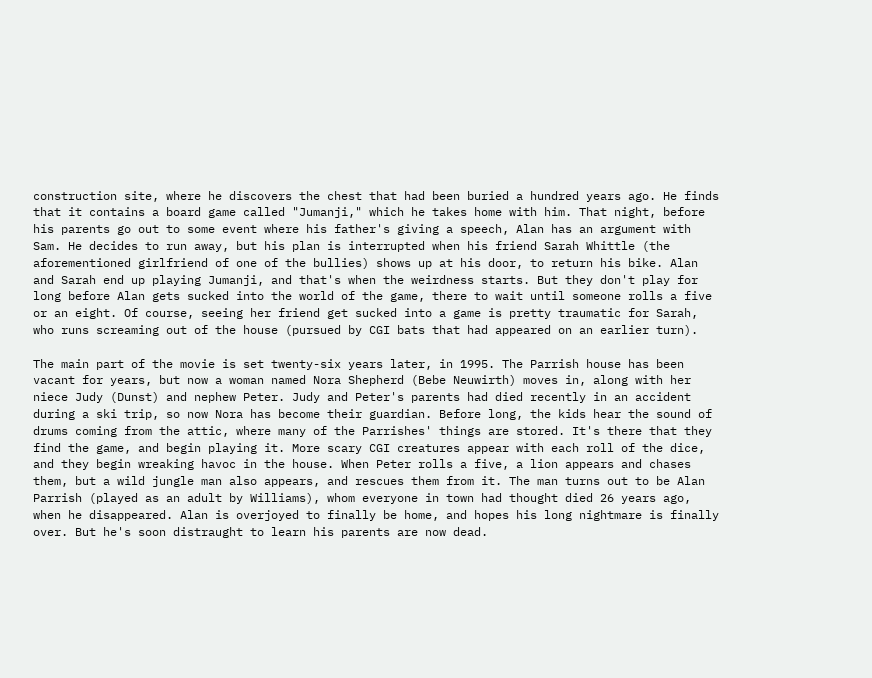construction site, where he discovers the chest that had been buried a hundred years ago. He finds that it contains a board game called "Jumanji," which he takes home with him. That night, before his parents go out to some event where his father's giving a speech, Alan has an argument with Sam. He decides to run away, but his plan is interrupted when his friend Sarah Whittle (the aforementioned girlfriend of one of the bullies) shows up at his door, to return his bike. Alan and Sarah end up playing Jumanji, and that's when the weirdness starts. But they don't play for long before Alan gets sucked into the world of the game, there to wait until someone rolls a five or an eight. Of course, seeing her friend get sucked into a game is pretty traumatic for Sarah, who runs screaming out of the house (pursued by CGI bats that had appeared on an earlier turn).

The main part of the movie is set twenty-six years later, in 1995. The Parrish house has been vacant for years, but now a woman named Nora Shepherd (Bebe Neuwirth) moves in, along with her niece Judy (Dunst) and nephew Peter. Judy and Peter's parents had died recently in an accident during a ski trip, so now Nora has become their guardian. Before long, the kids hear the sound of drums coming from the attic, where many of the Parrishes' things are stored. It's there that they find the game, and begin playing it. More scary CGI creatures appear with each roll of the dice, and they begin wreaking havoc in the house. When Peter rolls a five, a lion appears and chases them, but a wild jungle man also appears, and rescues them from it. The man turns out to be Alan Parrish (played as an adult by Williams), whom everyone in town had thought died 26 years ago, when he disappeared. Alan is overjoyed to finally be home, and hopes his long nightmare is finally over. But he's soon distraught to learn his parents are now dead.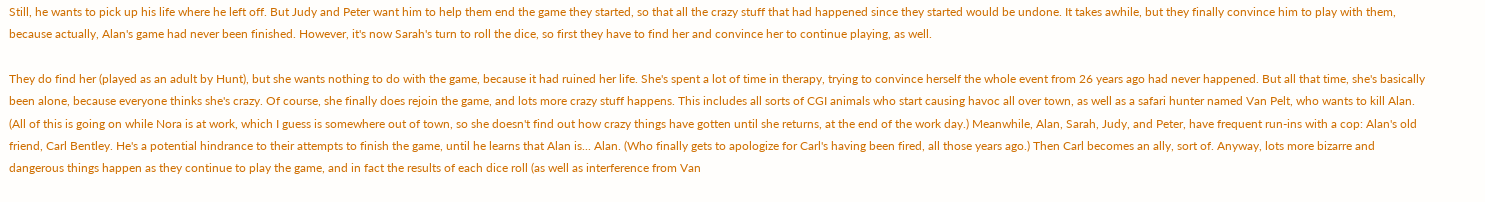Still, he wants to pick up his life where he left off. But Judy and Peter want him to help them end the game they started, so that all the crazy stuff that had happened since they started would be undone. It takes awhile, but they finally convince him to play with them, because actually, Alan's game had never been finished. However, it's now Sarah's turn to roll the dice, so first they have to find her and convince her to continue playing, as well.

They do find her (played as an adult by Hunt), but she wants nothing to do with the game, because it had ruined her life. She's spent a lot of time in therapy, trying to convince herself the whole event from 26 years ago had never happened. But all that time, she's basically been alone, because everyone thinks she's crazy. Of course, she finally does rejoin the game, and lots more crazy stuff happens. This includes all sorts of CGI animals who start causing havoc all over town, as well as a safari hunter named Van Pelt, who wants to kill Alan. (All of this is going on while Nora is at work, which I guess is somewhere out of town, so she doesn't find out how crazy things have gotten until she returns, at the end of the work day.) Meanwhile, Alan, Sarah, Judy, and Peter, have frequent run-ins with a cop: Alan's old friend, Carl Bentley. He's a potential hindrance to their attempts to finish the game, until he learns that Alan is... Alan. (Who finally gets to apologize for Carl's having been fired, all those years ago.) Then Carl becomes an ally, sort of. Anyway, lots more bizarre and dangerous things happen as they continue to play the game, and in fact the results of each dice roll (as well as interference from Van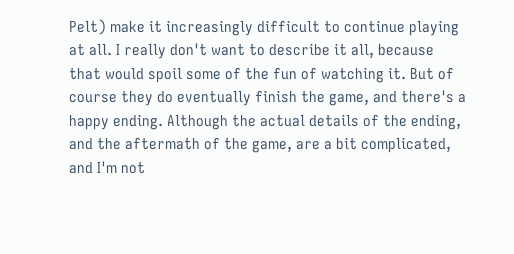Pelt) make it increasingly difficult to continue playing at all. I really don't want to describe it all, because that would spoil some of the fun of watching it. But of course they do eventually finish the game, and there's a happy ending. Although the actual details of the ending, and the aftermath of the game, are a bit complicated, and I'm not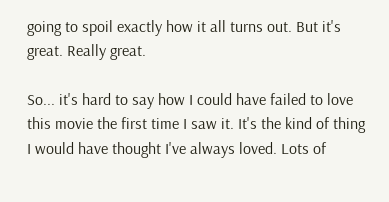going to spoil exactly how it all turns out. But it's great. Really great.

So... it's hard to say how I could have failed to love this movie the first time I saw it. It's the kind of thing I would have thought I've always loved. Lots of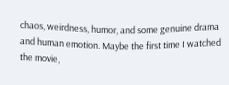chaos, weirdness, humor, and some genuine drama and human emotion. Maybe the first time I watched the movie,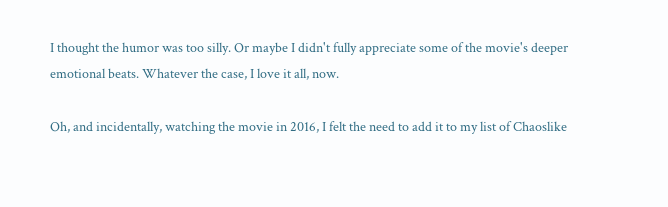I thought the humor was too silly. Or maybe I didn't fully appreciate some of the movie's deeper emotional beats. Whatever the case, I love it all, now.

Oh, and incidentally, watching the movie in 2016, I felt the need to add it to my list of Chaoslike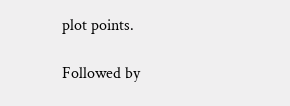plot points.

Followed by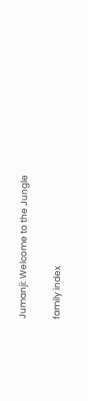Jumanji: Welcome to the Jungle

family index